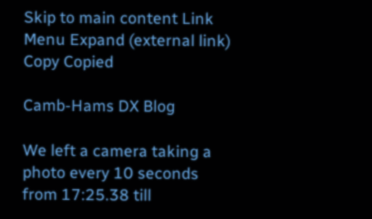Skip to main content Link Menu Expand (external link) Copy Copied

Camb-Hams DX Blog

We left a camera taking a photo every 10 seconds from 17:25.38 till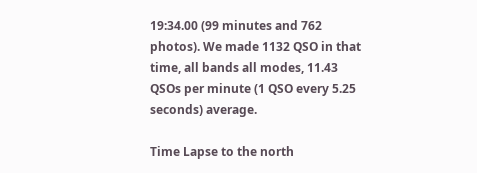19:34.00 (99 minutes and 762 photos). We made 1132 QSO in that time, all bands all modes, 11.43 QSOs per minute (1 QSO every 5.25 seconds) average.

Time Lapse to the north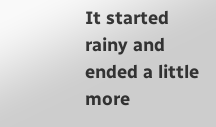It started rainy and ended a little more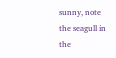sunny, note the seagull in the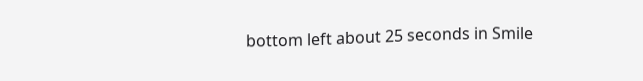bottom left about 25 seconds in Smile